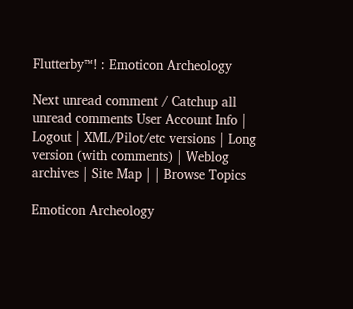Flutterby™! : Emoticon Archeology

Next unread comment / Catchup all unread comments User Account Info | Logout | XML/Pilot/etc versions | Long version (with comments) | Weblog archives | Site Map | | Browse Topics

Emoticon Archeology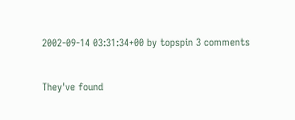2002-09-14 03:31:34+00 by topspin 3 comments

They've found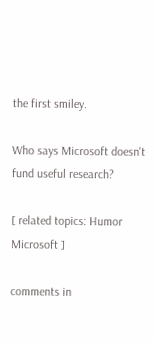the first smiley.

Who says Microsoft doesn't fund useful research?

[ related topics: Humor Microsoft ]

comments in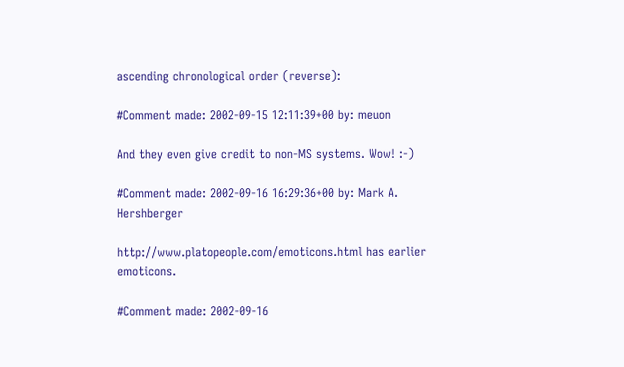ascending chronological order (reverse):

#Comment made: 2002-09-15 12:11:39+00 by: meuon

And they even give credit to non-MS systems. Wow! :-)

#Comment made: 2002-09-16 16:29:36+00 by: Mark A. Hershberger

http://www.platopeople.com/emoticons.html has earlier emoticons.

#Comment made: 2002-09-16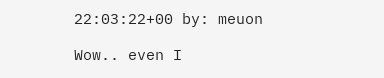22:03:22+00 by: meuon

Wow.. even I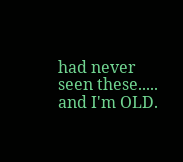had never seen these..... and I'm OLD.